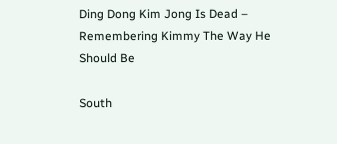Ding Dong Kim Jong Is Dead – Remembering Kimmy The Way He Should Be

South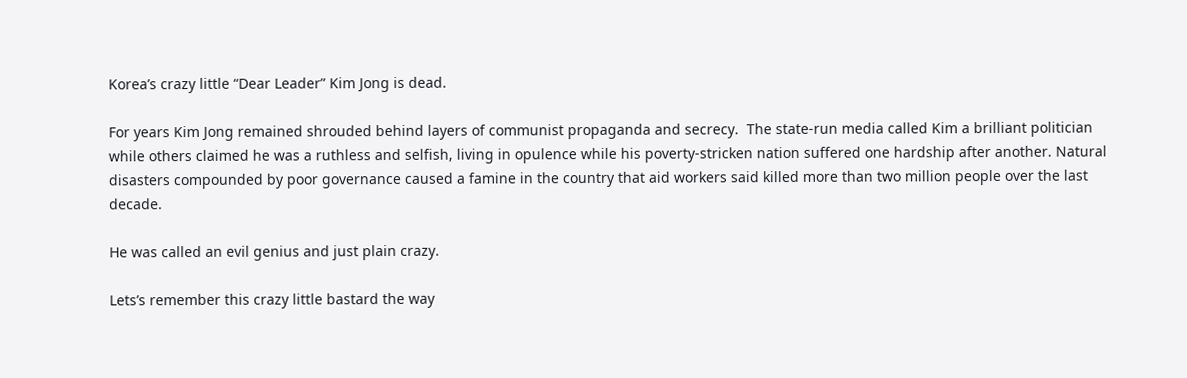Korea’s crazy little “Dear Leader” Kim Jong is dead.

For years Kim Jong remained shrouded behind layers of communist propaganda and secrecy.  The state-run media called Kim a brilliant politician while others claimed he was a ruthless and selfish, living in opulence while his poverty-stricken nation suffered one hardship after another. Natural disasters compounded by poor governance caused a famine in the country that aid workers said killed more than two million people over the last decade.

He was called an evil genius and just plain crazy.

Lets’s remember this crazy little bastard the way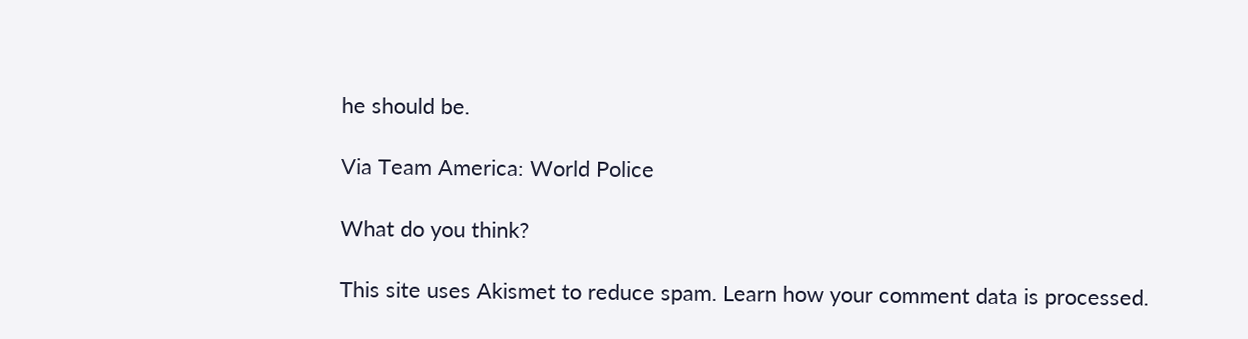he should be.

Via Team America: World Police

What do you think?

This site uses Akismet to reduce spam. Learn how your comment data is processed.